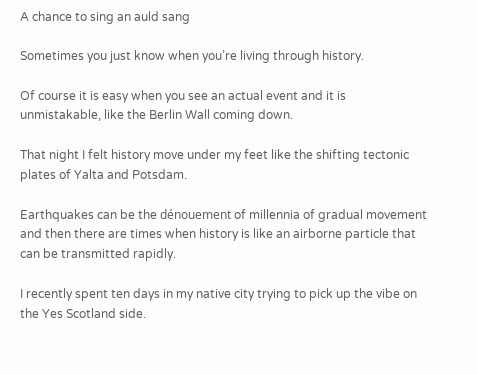A chance to sing an auld sang

Sometimes you just know when you’re living through history.

Of course it is easy when you see an actual event and it is unmistakable, like the Berlin Wall coming down.

That night I felt history move under my feet like the shifting tectonic plates of Yalta and Potsdam.

Earthquakes can be the dénouement of millennia of gradual movement and then there are times when history is like an airborne particle that can be transmitted rapidly.

I recently spent ten days in my native city trying to pick up the vibe on the Yes Scotland side.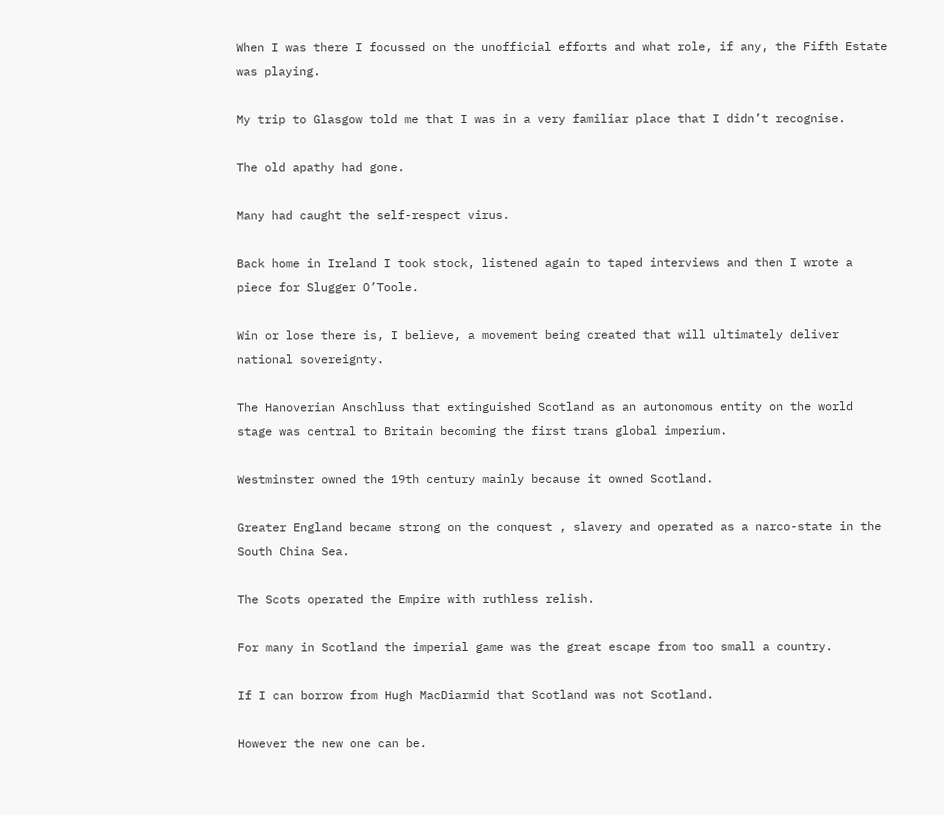When I was there I focussed on the unofficial efforts and what role, if any, the Fifth Estate was playing.

My trip to Glasgow told me that I was in a very familiar place that I didn’t recognise.

The old apathy had gone.

Many had caught the self-respect virus.

Back home in Ireland I took stock, listened again to taped interviews and then I wrote a piece for Slugger O’Toole.

Win or lose there is, I believe, a movement being created that will ultimately deliver national sovereignty.

The Hanoverian Anschluss that extinguished Scotland as an autonomous entity on the world stage was central to Britain becoming the first trans global imperium.

Westminster owned the 19th century mainly because it owned Scotland.

Greater England became strong on the conquest , slavery and operated as a narco-state in the South China Sea.

The Scots operated the Empire with ruthless relish.

For many in Scotland the imperial game was the great escape from too small a country.

If I can borrow from Hugh MacDiarmid that Scotland was not Scotland.

However the new one can be.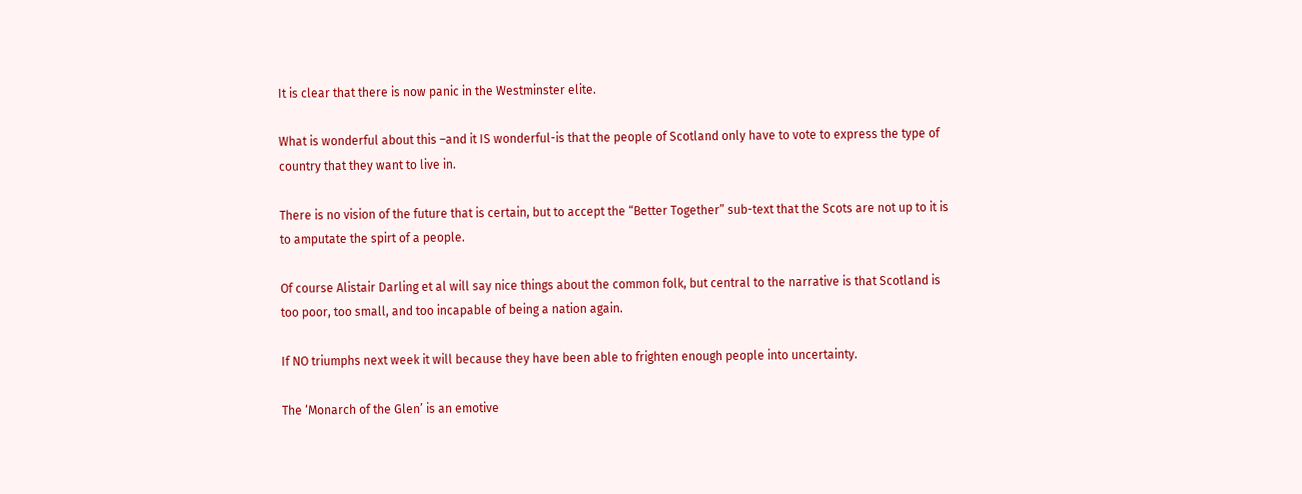It is clear that there is now panic in the Westminster elite.

What is wonderful about this –and it IS wonderful-is that the people of Scotland only have to vote to express the type of country that they want to live in.

There is no vision of the future that is certain, but to accept the “Better Together” sub-text that the Scots are not up to it is to amputate the spirt of a people.

Of course Alistair Darling et al will say nice things about the common folk, but central to the narrative is that Scotland is too poor, too small, and too incapable of being a nation again.

If NO triumphs next week it will because they have been able to frighten enough people into uncertainty.

The ‘Monarch of the Glen’ is an emotive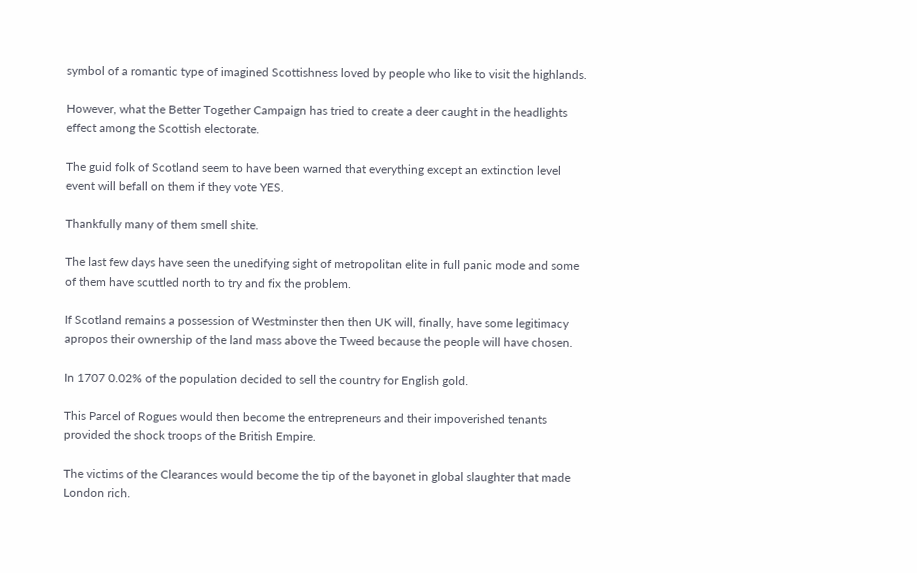symbol of a romantic type of imagined Scottishness loved by people who like to visit the highlands.

However, what the Better Together Campaign has tried to create a deer caught in the headlights effect among the Scottish electorate.

The guid folk of Scotland seem to have been warned that everything except an extinction level event will befall on them if they vote YES.

Thankfully many of them smell shite.

The last few days have seen the unedifying sight of metropolitan elite in full panic mode and some of them have scuttled north to try and fix the problem.

If Scotland remains a possession of Westminster then then UK will, finally, have some legitimacy apropos their ownership of the land mass above the Tweed because the people will have chosen.

In 1707 0.02% of the population decided to sell the country for English gold.

This Parcel of Rogues would then become the entrepreneurs and their impoverished tenants provided the shock troops of the British Empire.

The victims of the Clearances would become the tip of the bayonet in global slaughter that made London rich.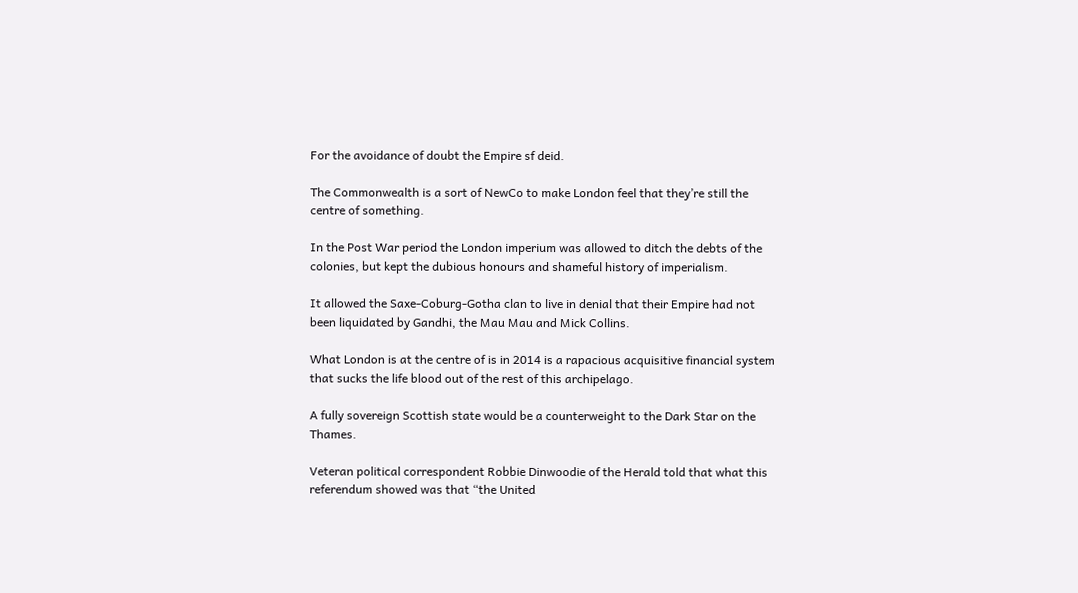For the avoidance of doubt the Empire sf deid.

The Commonwealth is a sort of NewCo to make London feel that they’re still the centre of something.

In the Post War period the London imperium was allowed to ditch the debts of the colonies, but kept the dubious honours and shameful history of imperialism.

It allowed the Saxe-Coburg-Gotha clan to live in denial that their Empire had not been liquidated by Gandhi, the Mau Mau and Mick Collins.

What London is at the centre of is in 2014 is a rapacious acquisitive financial system that sucks the life blood out of the rest of this archipelago.

A fully sovereign Scottish state would be a counterweight to the Dark Star on the Thames.

Veteran political correspondent Robbie Dinwoodie of the Herald told that what this referendum showed was that “the United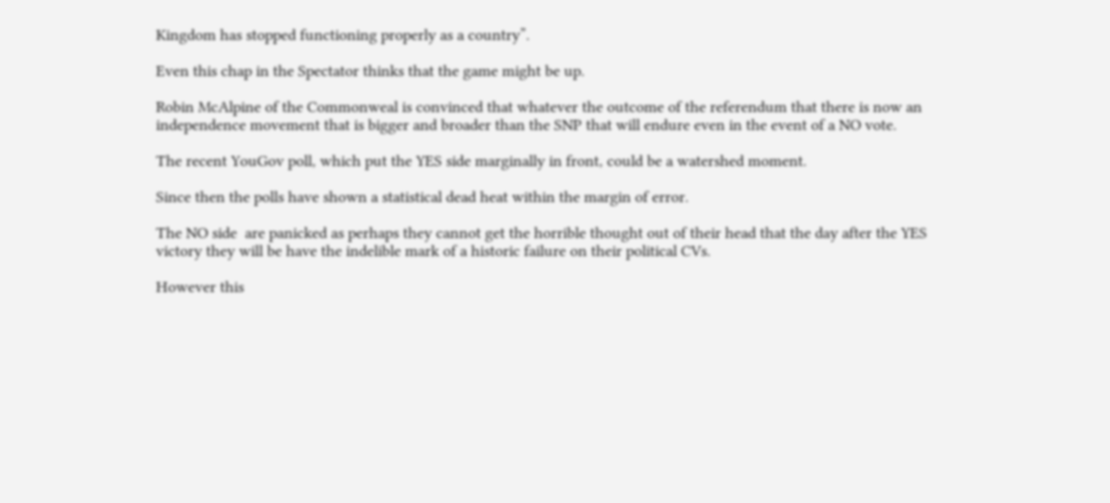Kingdom has stopped functioning properly as a country”.

Even this chap in the Spectator thinks that the game might be up.

Robin McAlpine of the Commonweal is convinced that whatever the outcome of the referendum that there is now an independence movement that is bigger and broader than the SNP that will endure even in the event of a NO vote.

The recent YouGov poll, which put the YES side marginally in front, could be a watershed moment.

Since then the polls have shown a statistical dead heat within the margin of error.

The NO side  are panicked as perhaps they cannot get the horrible thought out of their head that the day after the YES victory they will be have the indelible mark of a historic failure on their political CVs.

However this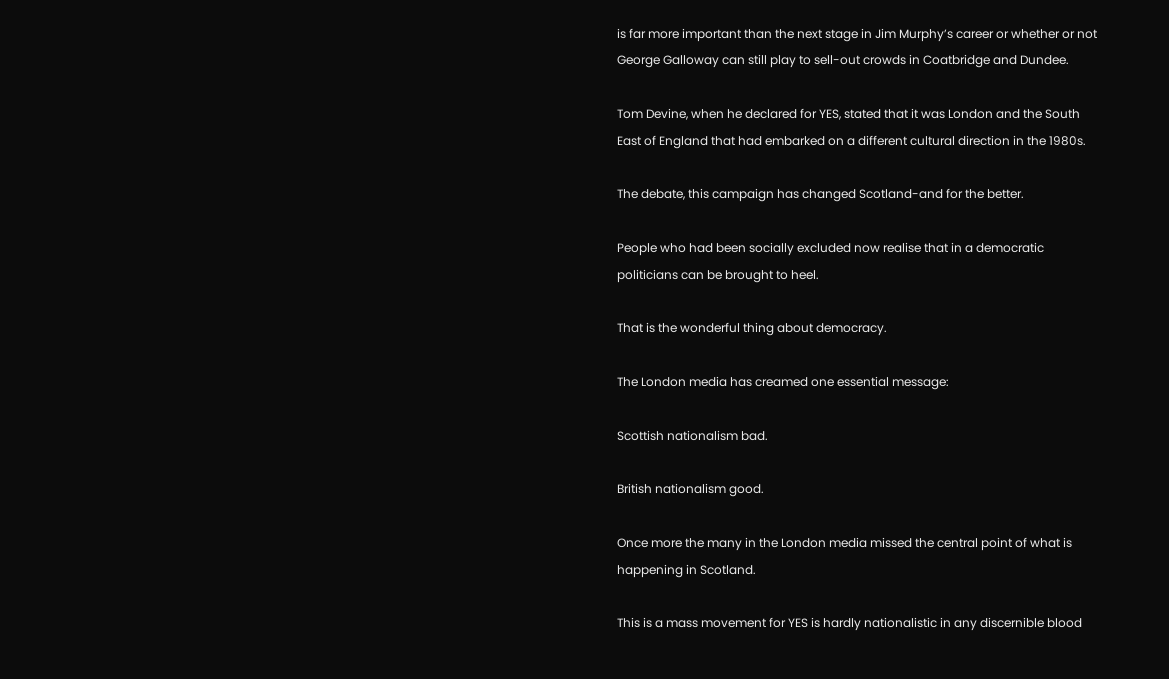is far more important than the next stage in Jim Murphy’s career or whether or not George Galloway can still play to sell-out crowds in Coatbridge and Dundee.

Tom Devine, when he declared for YES, stated that it was London and the South East of England that had embarked on a different cultural direction in the 1980s.

The debate, this campaign has changed Scotland-and for the better.

People who had been socially excluded now realise that in a democratic politicians can be brought to heel.

That is the wonderful thing about democracy.

The London media has creamed one essential message:

Scottish nationalism bad.

British nationalism good.

Once more the many in the London media missed the central point of what is happening in Scotland.

This is a mass movement for YES is hardly nationalistic in any discernible blood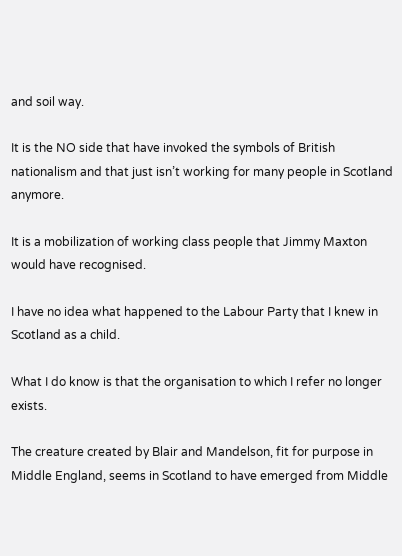and soil way.

It is the NO side that have invoked the symbols of British nationalism and that just isn’t working for many people in Scotland anymore.

It is a mobilization of working class people that Jimmy Maxton would have recognised.

I have no idea what happened to the Labour Party that I knew in Scotland as a child.

What I do know is that the organisation to which I refer no longer exists.

The creature created by Blair and Mandelson, fit for purpose in Middle England, seems in Scotland to have emerged from Middle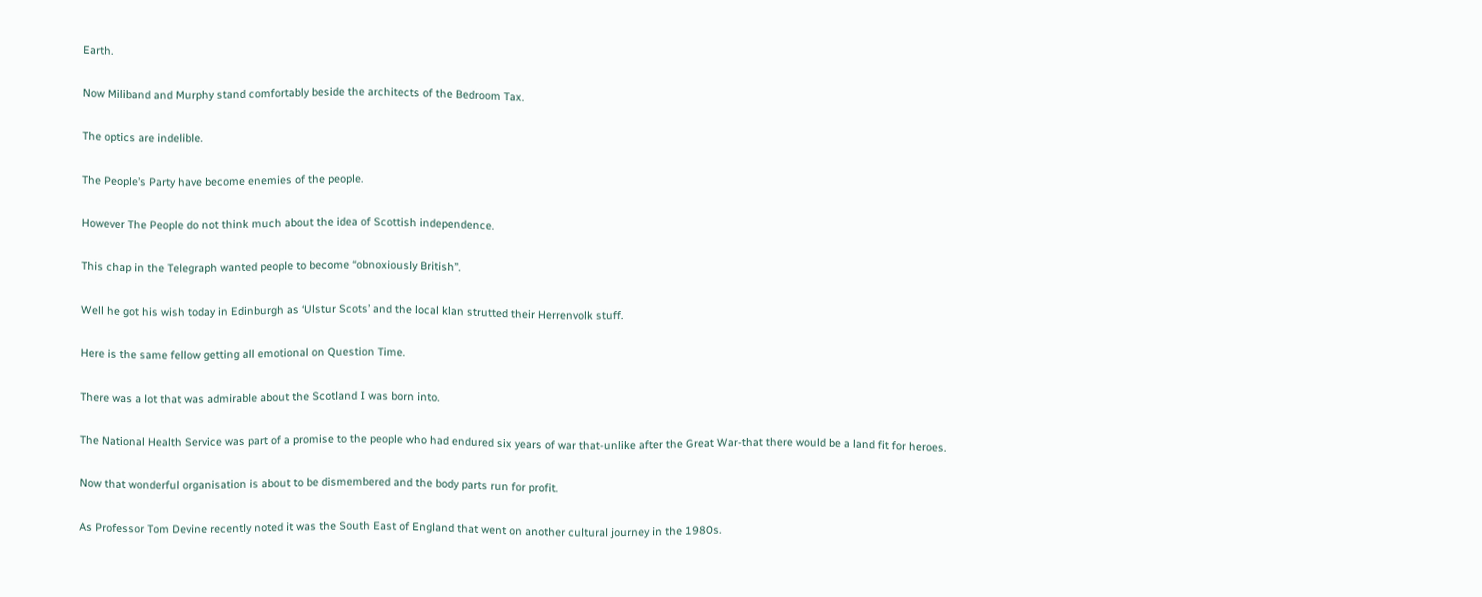Earth.

Now Miliband and Murphy stand comfortably beside the architects of the Bedroom Tax.

The optics are indelible.

The People’s Party have become enemies of the people.

However The People do not think much about the idea of Scottish independence.

This chap in the Telegraph wanted people to become “obnoxiously British”.

Well he got his wish today in Edinburgh as ‘Ulstur Scots’ and the local klan strutted their Herrenvolk stuff.

Here is the same fellow getting all emotional on Question Time.

There was a lot that was admirable about the Scotland I was born into.

The National Health Service was part of a promise to the people who had endured six years of war that-unlike after the Great War-that there would be a land fit for heroes.

Now that wonderful organisation is about to be dismembered and the body parts run for profit.

As Professor Tom Devine recently noted it was the South East of England that went on another cultural journey in the 1980s.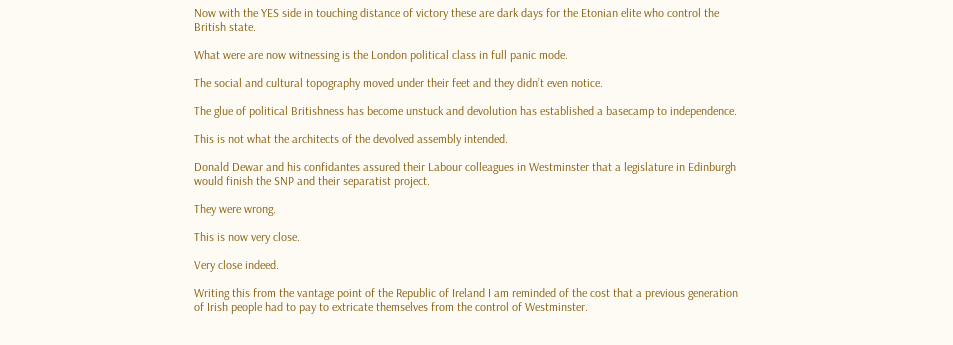Now with the YES side in touching distance of victory these are dark days for the Etonian elite who control the British state.

What were are now witnessing is the London political class in full panic mode.

The social and cultural topography moved under their feet and they didn’t even notice.

The glue of political Britishness has become unstuck and devolution has established a basecamp to independence.

This is not what the architects of the devolved assembly intended.

Donald Dewar and his confidantes assured their Labour colleagues in Westminster that a legislature in Edinburgh would finish the SNP and their separatist project.

They were wrong.

This is now very close.

Very close indeed.

Writing this from the vantage point of the Republic of Ireland I am reminded of the cost that a previous generation of Irish people had to pay to extricate themselves from the control of Westminster.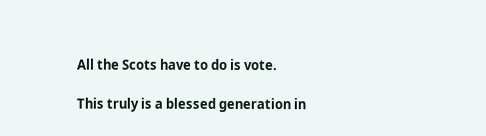All the Scots have to do is vote.

This truly is a blessed generation in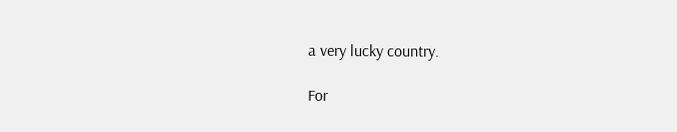a very lucky country.

For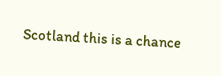Scotland this is a chance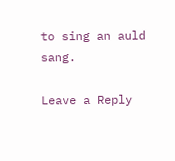to sing an auld sang.

Leave a Reply